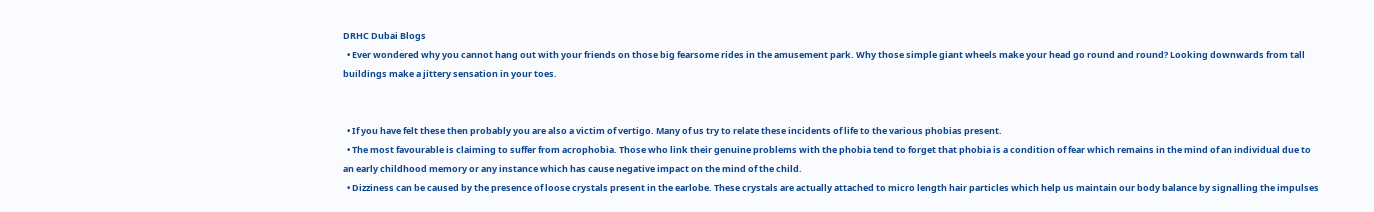DRHC Dubai Blogs
  • Ever wondered why you cannot hang out with your friends on those big fearsome rides in the amusement park. Why those simple giant wheels make your head go round and round? Looking downwards from tall buildings make a jittery sensation in your toes.


  • If you have felt these then probably you are also a victim of vertigo. Many of us try to relate these incidents of life to the various phobias present.
  • The most favourable is claiming to suffer from acrophobia. Those who link their genuine problems with the phobia tend to forget that phobia is a condition of fear which remains in the mind of an individual due to an early childhood memory or any instance which has cause negative impact on the mind of the child.
  • Dizziness can be caused by the presence of loose crystals present in the earlobe. These crystals are actually attached to micro length hair particles which help us maintain our body balance by signalling the impulses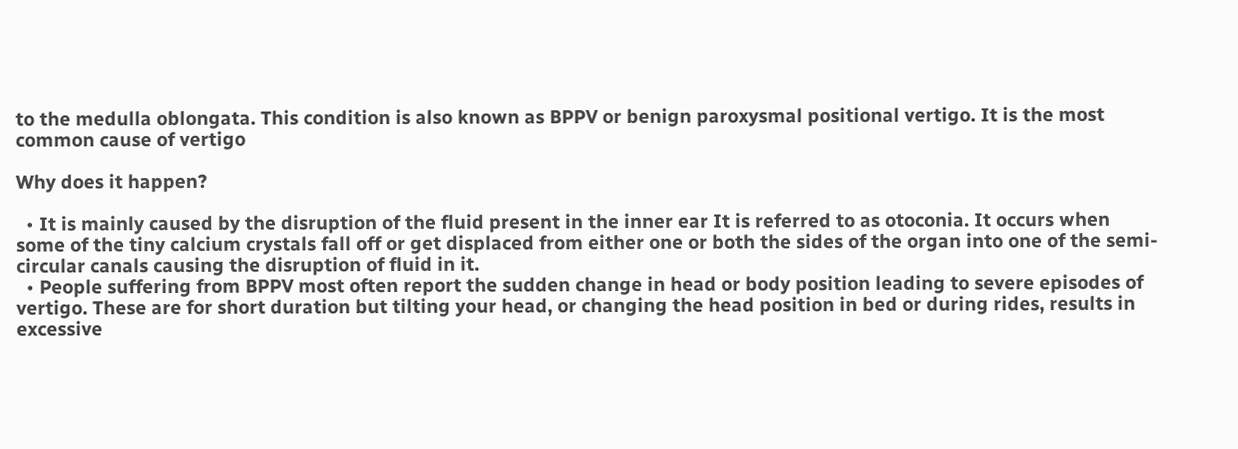to the medulla oblongata. This condition is also known as BPPV or benign paroxysmal positional vertigo. It is the most common cause of vertigo

Why does it happen?

  • It is mainly caused by the disruption of the fluid present in the inner ear It is referred to as otoconia. It occurs when some of the tiny calcium crystals fall off or get displaced from either one or both the sides of the organ into one of the semi-circular canals causing the disruption of fluid in it.
  • People suffering from BPPV most often report the sudden change in head or body position leading to severe episodes of vertigo. These are for short duration but tilting your head, or changing the head position in bed or during rides, results in excessive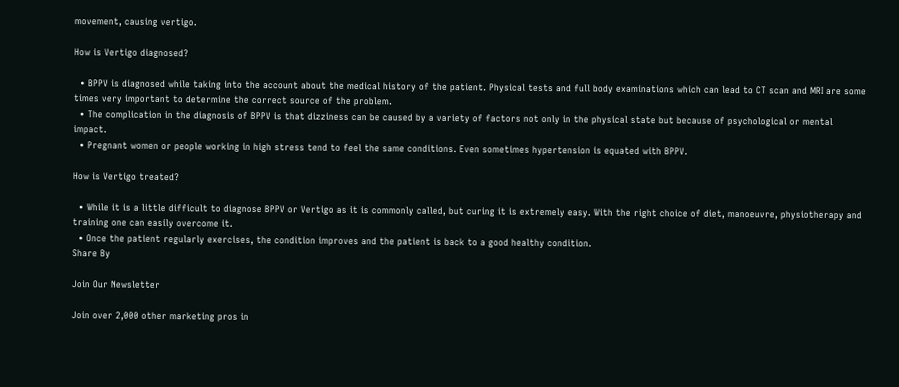movement, causing vertigo.

How is Vertigo diagnosed?

  • BPPV is diagnosed while taking into the account about the medical history of the patient. Physical tests and full body examinations which can lead to CT scan and MRI are some times very important to determine the correct source of the problem.
  • The complication in the diagnosis of BPPV is that dizziness can be caused by a variety of factors not only in the physical state but because of psychological or mental impact.
  • Pregnant women or people working in high stress tend to feel the same conditions. Even sometimes hypertension is equated with BPPV.

How is Vertigo treated?

  • While it is a little difficult to diagnose BPPV or Vertigo as it is commonly called, but curing it is extremely easy. With the right choice of diet, manoeuvre, physiotherapy and training one can easily overcome it.
  • Once the patient regularly exercises, the condition improves and the patient is back to a good healthy condition.
Share By

Join Our Newsletter

Join over 2,000 other marketing pros in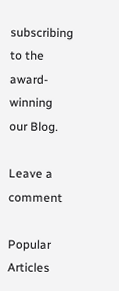subscribing to the award-winning our Blog.

Leave a comment

Popular Articles